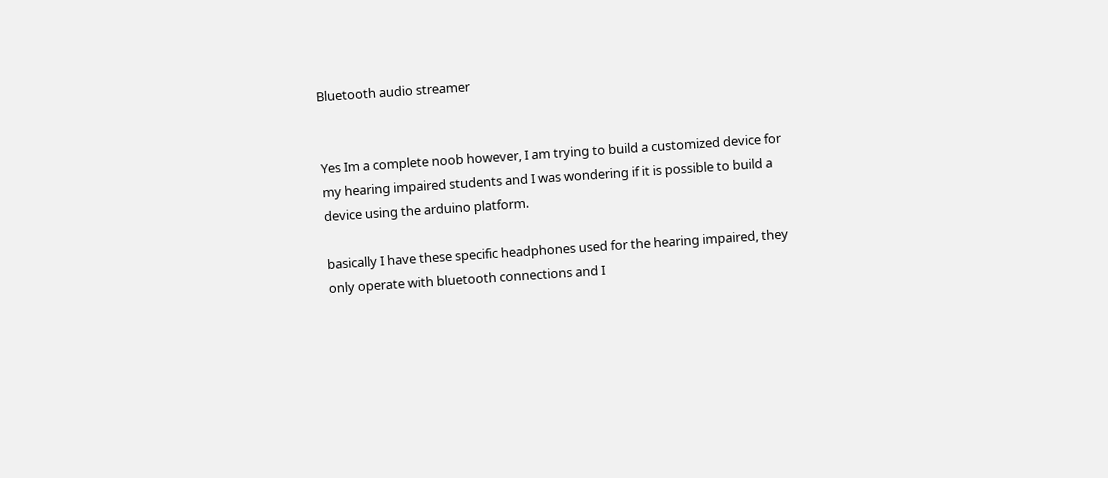Bluetooth audio streamer


Yes Im a complete noob however, I am trying to build a customized device for my hearing impaired students and I was wondering if it is possible to build a device using the arduino platform.

basically I have these specific headphones used for the hearing impaired, they only operate with bluetooth connections and I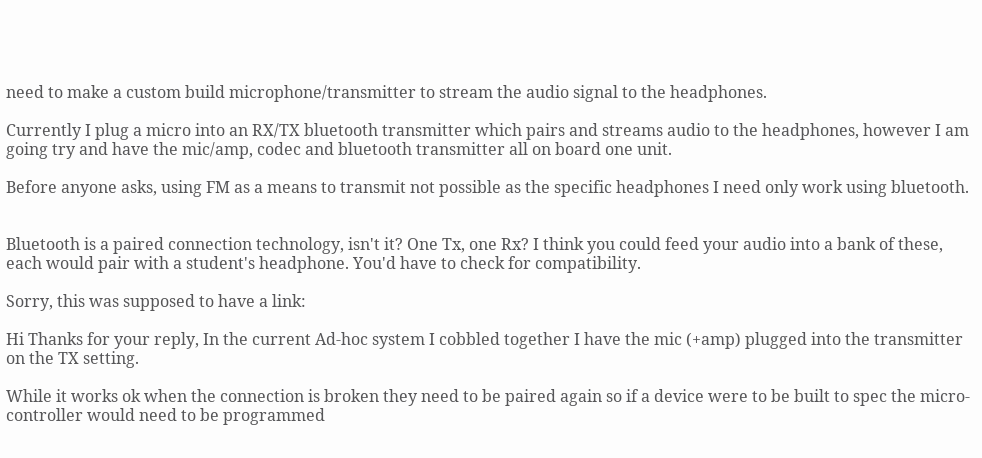need to make a custom build microphone/transmitter to stream the audio signal to the headphones.

Currently I plug a micro into an RX/TX bluetooth transmitter which pairs and streams audio to the headphones, however I am going try and have the mic/amp, codec and bluetooth transmitter all on board one unit.

Before anyone asks, using FM as a means to transmit not possible as the specific headphones I need only work using bluetooth.


Bluetooth is a paired connection technology, isn't it? One Tx, one Rx? I think you could feed your audio into a bank of these, each would pair with a student's headphone. You'd have to check for compatibility.

Sorry, this was supposed to have a link:

Hi Thanks for your reply, In the current Ad-hoc system I cobbled together I have the mic (+amp) plugged into the transmitter on the TX setting.

While it works ok when the connection is broken they need to be paired again so if a device were to be built to spec the micro-controller would need to be programmed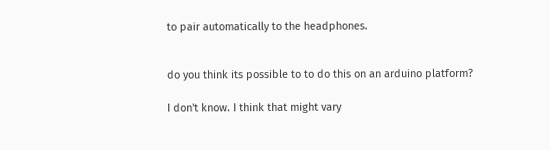to pair automatically to the headphones.


do you think its possible to to do this on an arduino platform?

I don't know. I think that might vary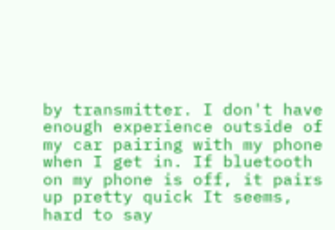by transmitter. I don't have enough experience outside of my car pairing with my phone when I get in. If bluetooth on my phone is off, it pairs up pretty quick It seems, hard to say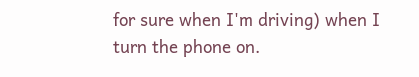for sure when I'm driving) when I turn the phone on.